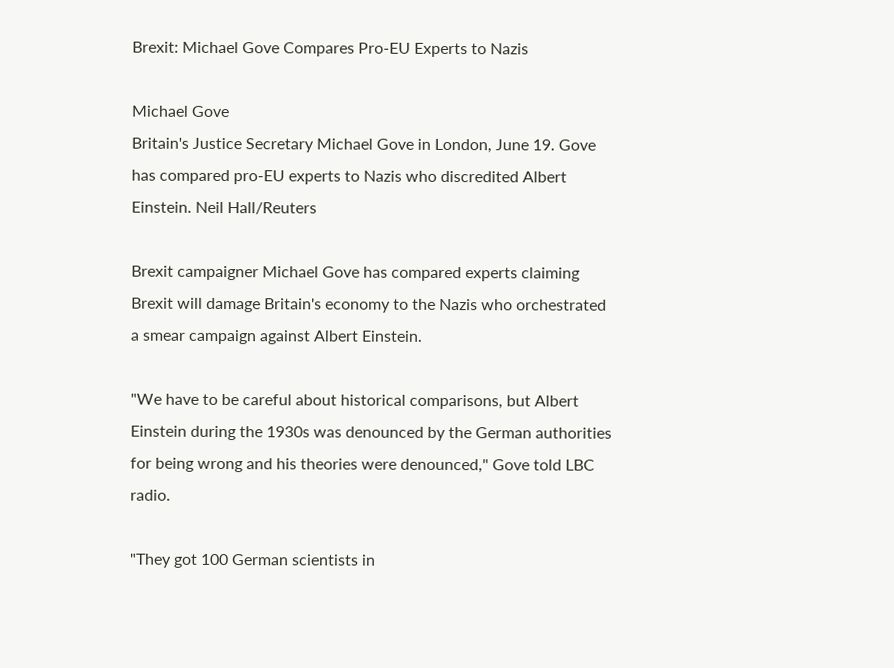Brexit: Michael Gove Compares Pro-EU Experts to Nazis

Michael Gove
Britain's Justice Secretary Michael Gove in London, June 19. Gove has compared pro-EU experts to Nazis who discredited Albert Einstein. Neil Hall/Reuters

Brexit campaigner Michael Gove has compared experts claiming Brexit will damage Britain's economy to the Nazis who orchestrated a smear campaign against Albert Einstein.

"We have to be careful about historical comparisons, but Albert Einstein during the 1930s was denounced by the German authorities for being wrong and his theories were denounced," Gove told LBC radio.

"They got 100 German scientists in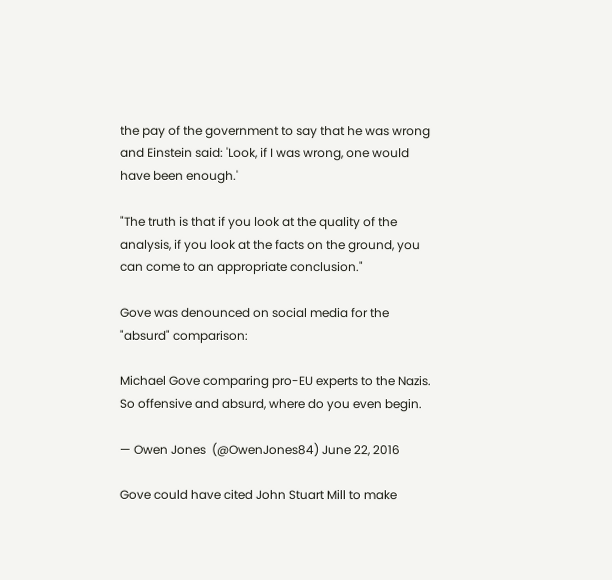the pay of the government to say that he was wrong and Einstein said: 'Look, if I was wrong, one would have been enough.'

"The truth is that if you look at the quality of the analysis, if you look at the facts on the ground, you can come to an appropriate conclusion."

Gove was denounced on social media for the "absurd" comparison:

Michael Gove comparing pro-EU experts to the Nazis. So offensive and absurd, where do you even begin.

— Owen Jones  (@OwenJones84) June 22, 2016

Gove could have cited John Stuart Mill to make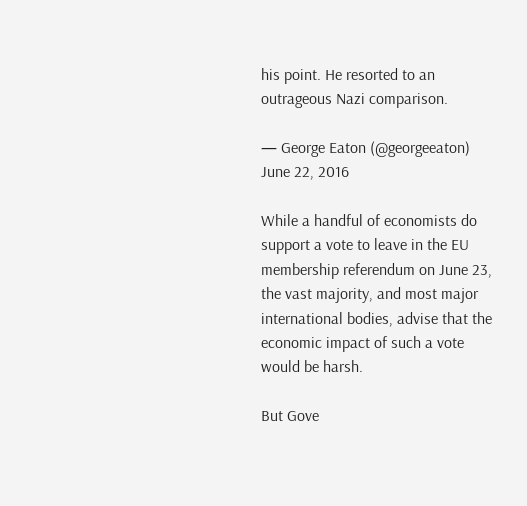his point. He resorted to an outrageous Nazi comparison.

— George Eaton (@georgeeaton) June 22, 2016

While a handful of economists do support a vote to leave in the EU membership referendum on June 23, the vast majority, and most major international bodies, advise that the economic impact of such a vote would be harsh.

But Gove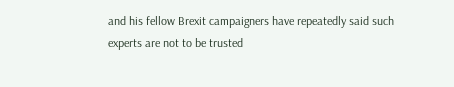and his fellow Brexit campaigners have repeatedly said such experts are not to be trusted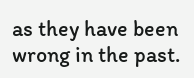as they have been wrong in the past.